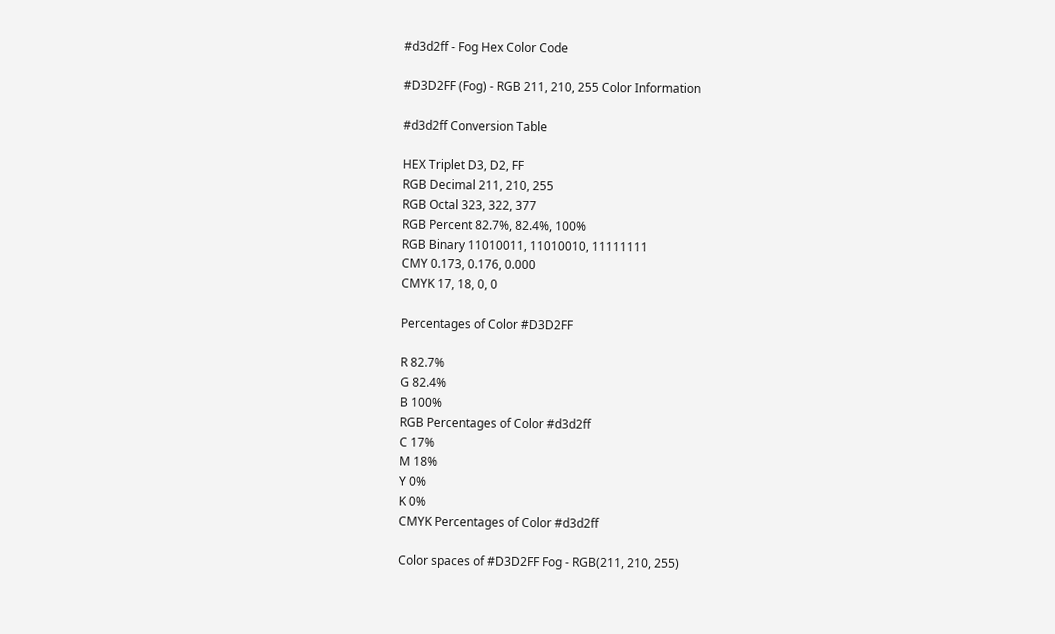#d3d2ff - Fog Hex Color Code

#D3D2FF (Fog) - RGB 211, 210, 255 Color Information

#d3d2ff Conversion Table

HEX Triplet D3, D2, FF
RGB Decimal 211, 210, 255
RGB Octal 323, 322, 377
RGB Percent 82.7%, 82.4%, 100%
RGB Binary 11010011, 11010010, 11111111
CMY 0.173, 0.176, 0.000
CMYK 17, 18, 0, 0

Percentages of Color #D3D2FF

R 82.7%
G 82.4%
B 100%
RGB Percentages of Color #d3d2ff
C 17%
M 18%
Y 0%
K 0%
CMYK Percentages of Color #d3d2ff

Color spaces of #D3D2FF Fog - RGB(211, 210, 255)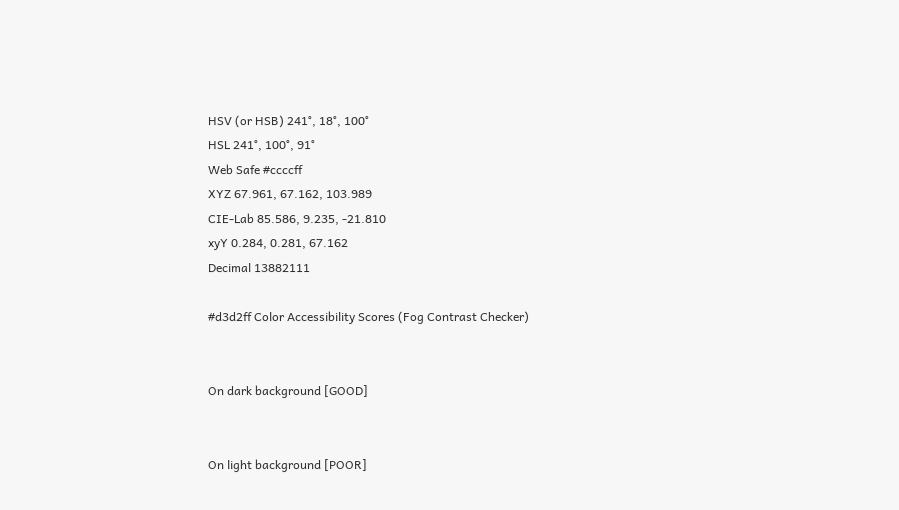HSV (or HSB) 241°, 18°, 100°
HSL 241°, 100°, 91°
Web Safe #ccccff
XYZ 67.961, 67.162, 103.989
CIE-Lab 85.586, 9.235, -21.810
xyY 0.284, 0.281, 67.162
Decimal 13882111

#d3d2ff Color Accessibility Scores (Fog Contrast Checker)


On dark background [GOOD]


On light background [POOR]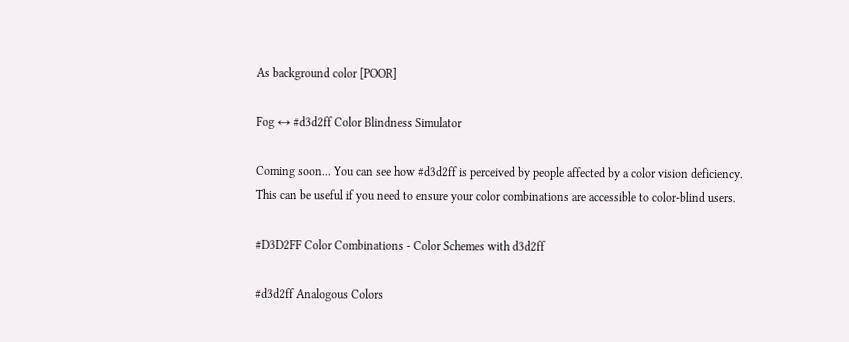As background color [POOR]

Fog ↔ #d3d2ff Color Blindness Simulator

Coming soon... You can see how #d3d2ff is perceived by people affected by a color vision deficiency. This can be useful if you need to ensure your color combinations are accessible to color-blind users.

#D3D2FF Color Combinations - Color Schemes with d3d2ff

#d3d2ff Analogous Colors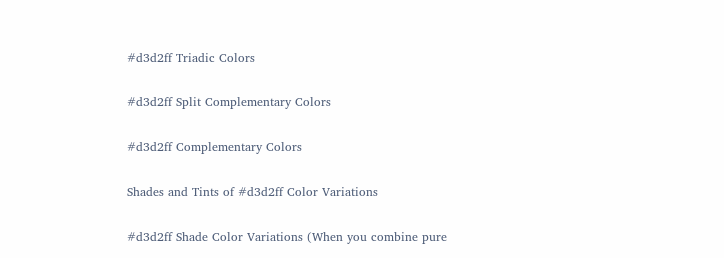#d3d2ff Triadic Colors

#d3d2ff Split Complementary Colors

#d3d2ff Complementary Colors

Shades and Tints of #d3d2ff Color Variations

#d3d2ff Shade Color Variations (When you combine pure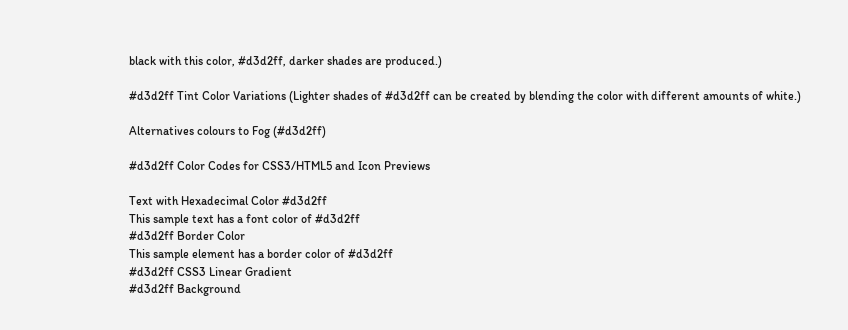black with this color, #d3d2ff, darker shades are produced.)

#d3d2ff Tint Color Variations (Lighter shades of #d3d2ff can be created by blending the color with different amounts of white.)

Alternatives colours to Fog (#d3d2ff)

#d3d2ff Color Codes for CSS3/HTML5 and Icon Previews

Text with Hexadecimal Color #d3d2ff
This sample text has a font color of #d3d2ff
#d3d2ff Border Color
This sample element has a border color of #d3d2ff
#d3d2ff CSS3 Linear Gradient
#d3d2ff Background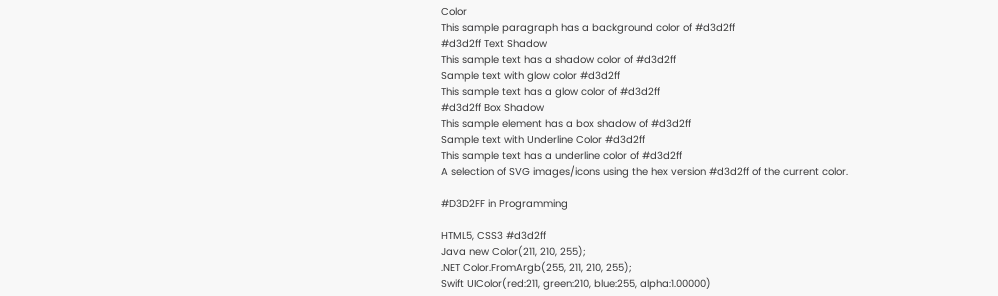Color
This sample paragraph has a background color of #d3d2ff
#d3d2ff Text Shadow
This sample text has a shadow color of #d3d2ff
Sample text with glow color #d3d2ff
This sample text has a glow color of #d3d2ff
#d3d2ff Box Shadow
This sample element has a box shadow of #d3d2ff
Sample text with Underline Color #d3d2ff
This sample text has a underline color of #d3d2ff
A selection of SVG images/icons using the hex version #d3d2ff of the current color.

#D3D2FF in Programming

HTML5, CSS3 #d3d2ff
Java new Color(211, 210, 255);
.NET Color.FromArgb(255, 211, 210, 255);
Swift UIColor(red:211, green:210, blue:255, alpha:1.00000)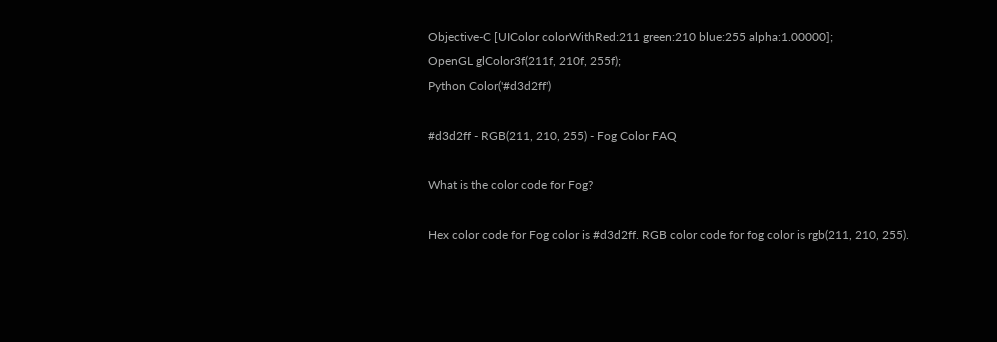Objective-C [UIColor colorWithRed:211 green:210 blue:255 alpha:1.00000];
OpenGL glColor3f(211f, 210f, 255f);
Python Color('#d3d2ff')

#d3d2ff - RGB(211, 210, 255) - Fog Color FAQ

What is the color code for Fog?

Hex color code for Fog color is #d3d2ff. RGB color code for fog color is rgb(211, 210, 255).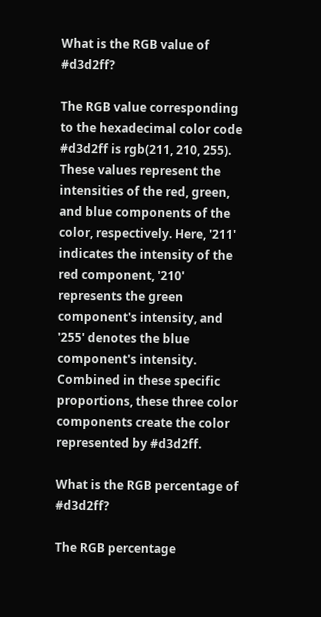What is the RGB value of #d3d2ff?

The RGB value corresponding to the hexadecimal color code #d3d2ff is rgb(211, 210, 255). These values represent the intensities of the red, green, and blue components of the color, respectively. Here, '211' indicates the intensity of the red component, '210' represents the green component's intensity, and '255' denotes the blue component's intensity. Combined in these specific proportions, these three color components create the color represented by #d3d2ff.

What is the RGB percentage of #d3d2ff?

The RGB percentage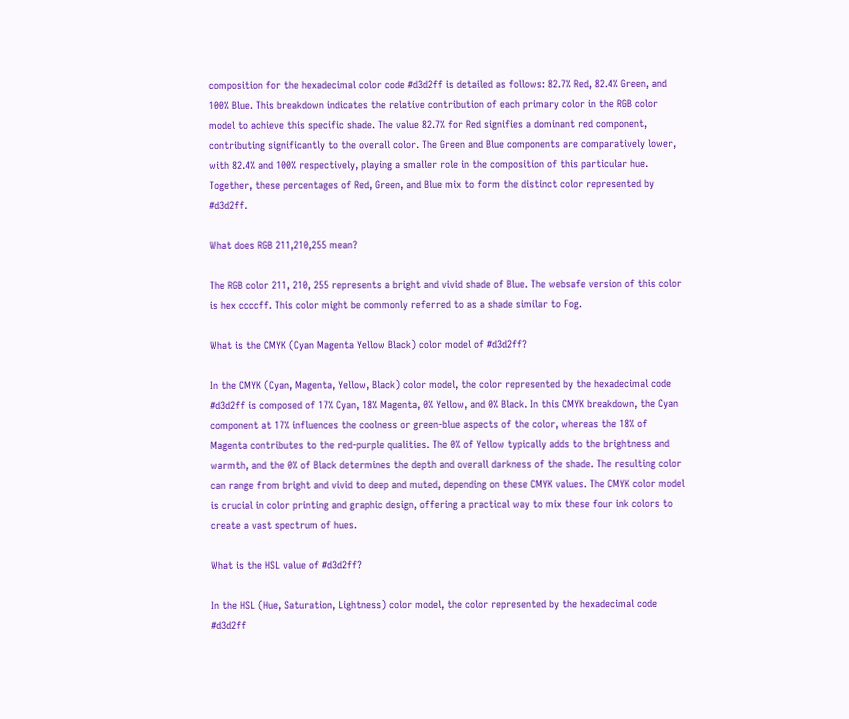composition for the hexadecimal color code #d3d2ff is detailed as follows: 82.7% Red, 82.4% Green, and 100% Blue. This breakdown indicates the relative contribution of each primary color in the RGB color model to achieve this specific shade. The value 82.7% for Red signifies a dominant red component, contributing significantly to the overall color. The Green and Blue components are comparatively lower, with 82.4% and 100% respectively, playing a smaller role in the composition of this particular hue. Together, these percentages of Red, Green, and Blue mix to form the distinct color represented by #d3d2ff.

What does RGB 211,210,255 mean?

The RGB color 211, 210, 255 represents a bright and vivid shade of Blue. The websafe version of this color is hex ccccff. This color might be commonly referred to as a shade similar to Fog.

What is the CMYK (Cyan Magenta Yellow Black) color model of #d3d2ff?

In the CMYK (Cyan, Magenta, Yellow, Black) color model, the color represented by the hexadecimal code #d3d2ff is composed of 17% Cyan, 18% Magenta, 0% Yellow, and 0% Black. In this CMYK breakdown, the Cyan component at 17% influences the coolness or green-blue aspects of the color, whereas the 18% of Magenta contributes to the red-purple qualities. The 0% of Yellow typically adds to the brightness and warmth, and the 0% of Black determines the depth and overall darkness of the shade. The resulting color can range from bright and vivid to deep and muted, depending on these CMYK values. The CMYK color model is crucial in color printing and graphic design, offering a practical way to mix these four ink colors to create a vast spectrum of hues.

What is the HSL value of #d3d2ff?

In the HSL (Hue, Saturation, Lightness) color model, the color represented by the hexadecimal code #d3d2ff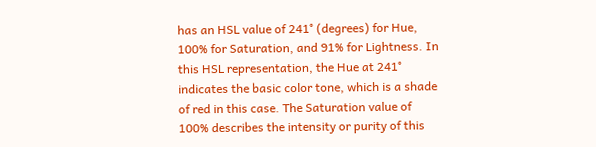has an HSL value of 241° (degrees) for Hue, 100% for Saturation, and 91% for Lightness. In this HSL representation, the Hue at 241° indicates the basic color tone, which is a shade of red in this case. The Saturation value of 100% describes the intensity or purity of this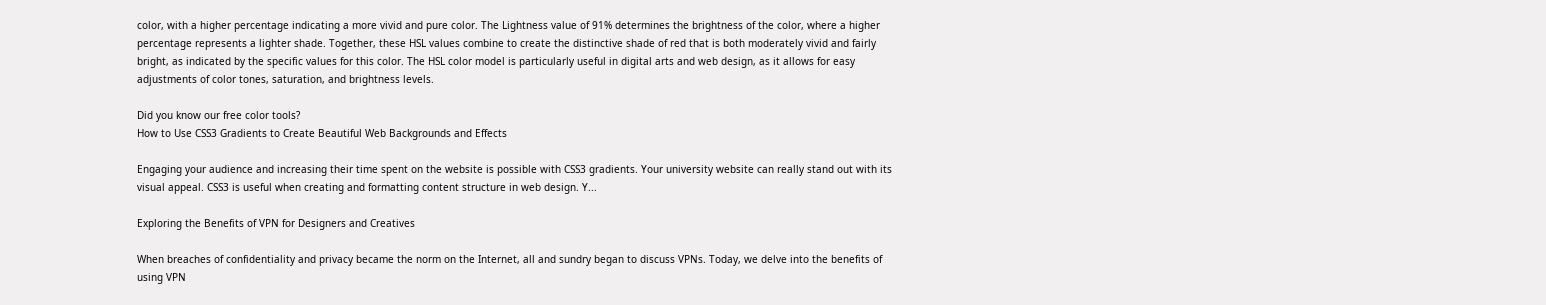color, with a higher percentage indicating a more vivid and pure color. The Lightness value of 91% determines the brightness of the color, where a higher percentage represents a lighter shade. Together, these HSL values combine to create the distinctive shade of red that is both moderately vivid and fairly bright, as indicated by the specific values for this color. The HSL color model is particularly useful in digital arts and web design, as it allows for easy adjustments of color tones, saturation, and brightness levels.

Did you know our free color tools?
How to Use CSS3 Gradients to Create Beautiful Web Backgrounds and Effects

Engaging your audience and increasing their time spent on the website is possible with CSS3 gradients. Your university website can really stand out with its visual appeal. CSS3 is useful when creating and formatting content structure in web design. Y...

Exploring the Benefits of VPN for Designers and Creatives

When breaches of confidentiality and privacy became the norm on the Internet, all and sundry began to discuss VPNs. Today, we delve into the benefits of using VPN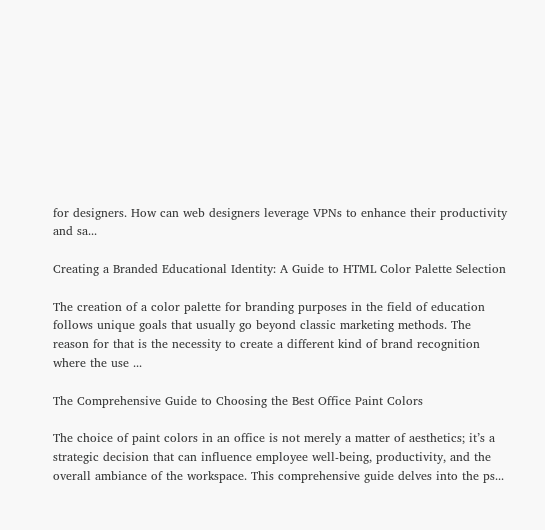for designers. How can web designers leverage VPNs to enhance their productivity and sa...

Creating a Branded Educational Identity: A Guide to HTML Color Palette Selection

The creation of a color palette for branding purposes in the field of education follows unique goals that usually go beyond classic marketing methods. The reason for that is the necessity to create a different kind of brand recognition where the use ...

The Comprehensive Guide to Choosing the Best Office Paint Colors

The choice of paint colors in an office is not merely a matter of aesthetics; it’s a strategic decision that can influence employee well-being, productivity, and the overall ambiance of the workspace. This comprehensive guide delves into the ps...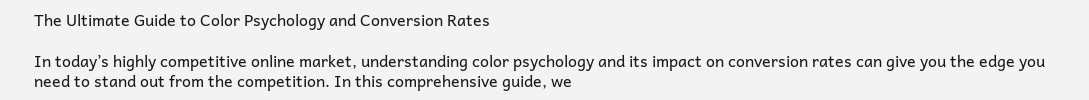The Ultimate Guide to Color Psychology and Conversion Rates

In today’s highly competitive online market, understanding color psychology and its impact on conversion rates can give you the edge you need to stand out from the competition. In this comprehensive guide, we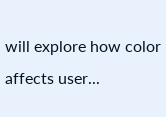will explore how color affects user...